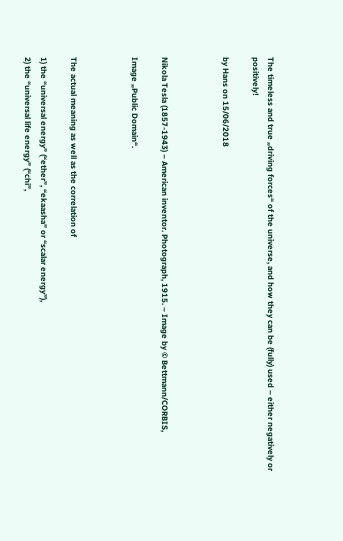The timeless and true „driving forces“ of the universe, and how they can be (fully) used – either negatively or positively!

by Hans on 15/06/2018



Nikola Tesla (1857-1943) – American inventor. Photograph, 1915. – Image by © Bettmann/CORBIS,

Image „Public Domain“.



The actual meaning as well as the correlation of

1) the “universal energy” (“ether”, “ekaasha” or “scalar energy”),
2) the “universal life energy” (“chi”,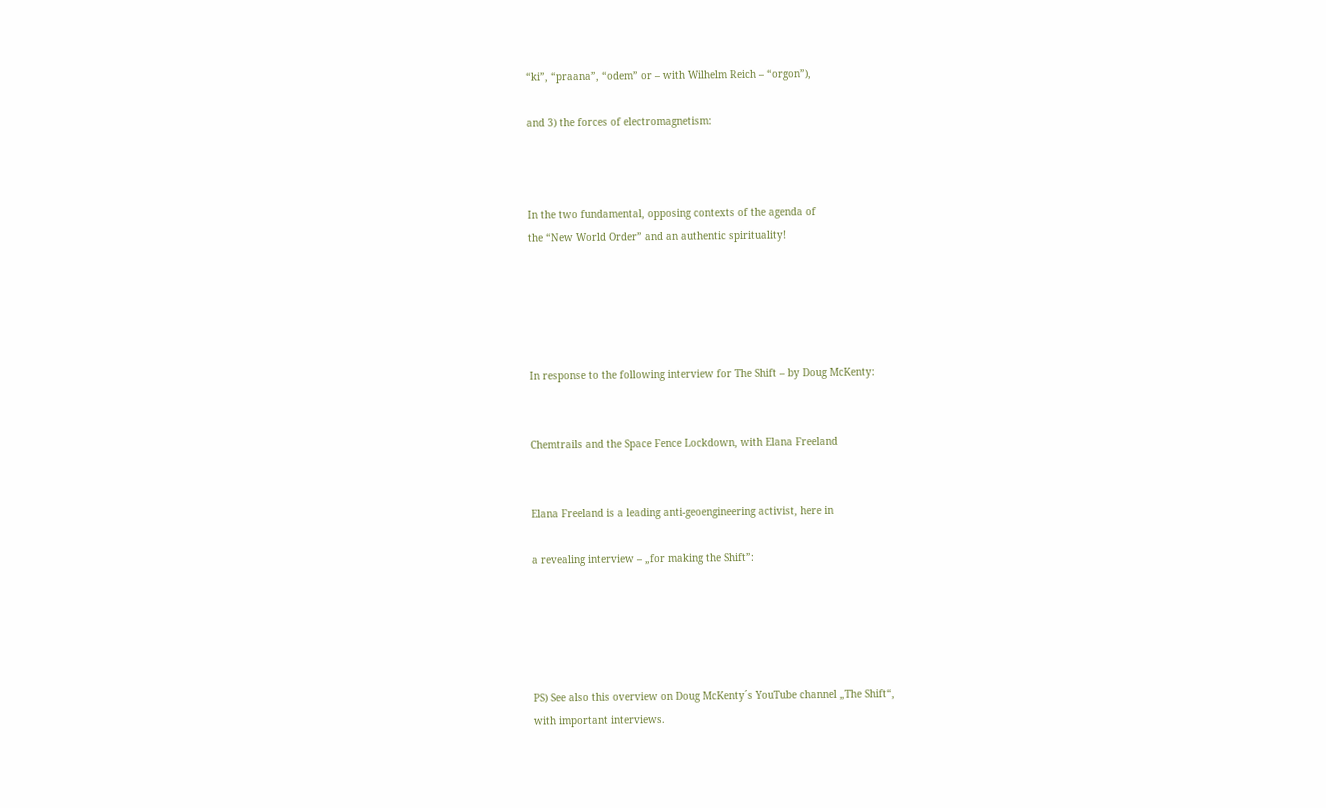“ki”, “praana”, “odem” or – with Wilhelm Reich – “orgon”),

and 3) the forces of electromagnetism:



In the two fundamental, opposing contexts of the agenda of
the “New World Order” and an authentic spirituality!





In response to the following interview for The Shift – by Doug McKenty:


Chemtrails and the Space Fence Lockdown, with Elana Freeland


Elana Freeland is a leading anti-geoengineering activist, here in

a revealing interview – „for making the Shift”:





PS) See also this overview on Doug McKenty´s YouTube channel „The Shift“,
with important interviews.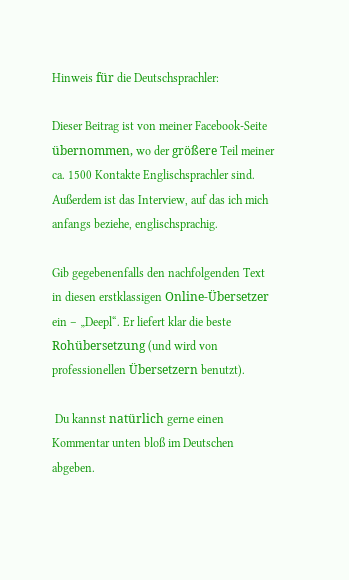Hinweis für die Deutschsprachler:

Dieser Beitrag ist von meiner Facebook-Seite übernommen, wo der größere Teil meiner ca. 1500 Kontakte Englischsprachler sind. Außerdem ist das Interview, auf das ich mich anfangs beziehe, englischsprachig.

Gib gegebenenfalls den nachfolgenden Text in diesen erstklassigen Online-Übersetzer ein – „Deepl“. Er liefert klar die beste Rohübersetzung (und wird von professionellen Übersetzern benutzt).

 Du kannst natürlich gerne einen Kommentar unten bloß im Deutschen abgeben.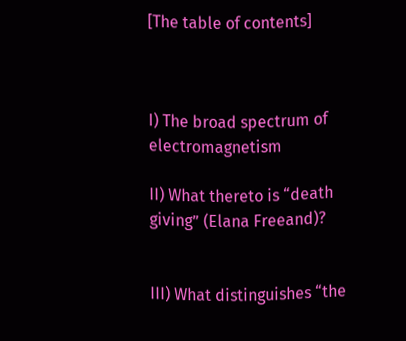[The table of contents]



I) The broad spectrum of electromagnetism

II) What thereto is “death giving” (Elana Freeand)?


III) What distinguishes “the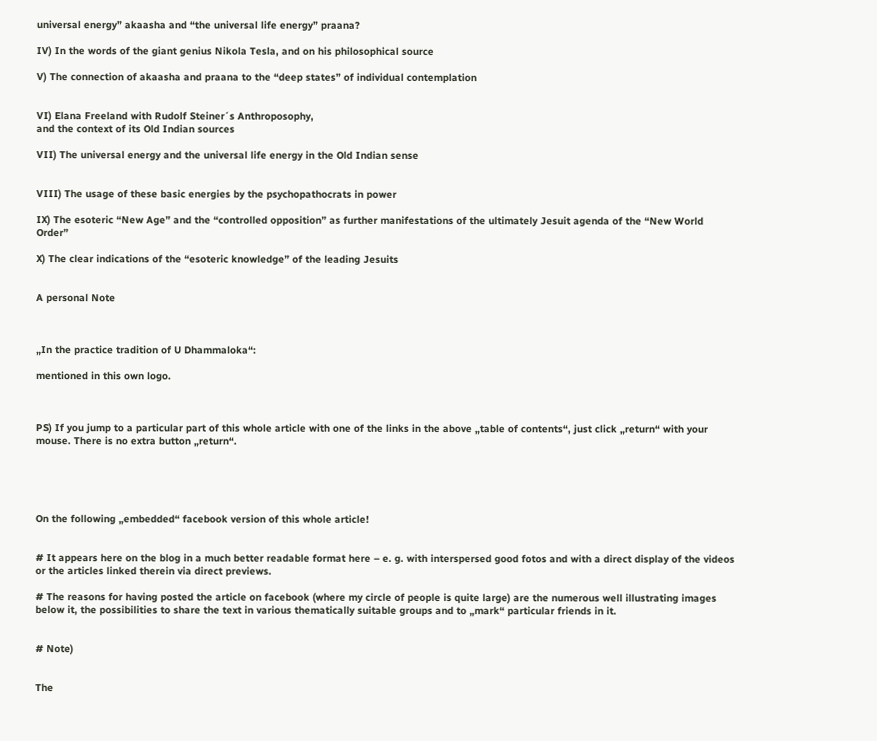universal energy” akaasha and “the universal life energy” praana?

IV) In the words of the giant genius Nikola Tesla, and on his philosophical source

V) The connection of akaasha and praana to the “deep states” of individual contemplation


VI) Elana Freeland with Rudolf Steiner´s Anthroposophy,
and the context of its Old Indian sources

VII) The universal energy and the universal life energy in the Old Indian sense


VIII) The usage of these basic energies by the psychopathocrats in power

IX) The esoteric “New Age” and the “controlled opposition” as further manifestations of the ultimately Jesuit agenda of the “New World Order”

X) The clear indications of the “esoteric knowledge” of the leading Jesuits


A personal Note



„In the practice tradition of U Dhammaloka“:

mentioned in this own logo.



PS) If you jump to a particular part of this whole article with one of the links in the above „table of contents“, just click „return“ with your mouse. There is no extra button „return“.





On the following „embedded“ facebook version of this whole article!


# It appears here on the blog in a much better readable format here – e. g. with interspersed good fotos and with a direct display of the videos or the articles linked therein via direct previews.

# The reasons for having posted the article on facebook (where my circle of people is quite large) are the numerous well illustrating images below it, the possibilities to share the text in various thematically suitable groups and to „mark“ particular friends in it.


# Note)


The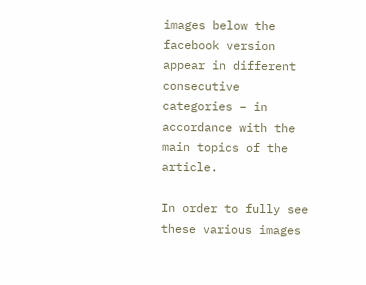images below the facebook version appear in different consecutive categories – in accordance with the main topics of the article.

In order to fully see these various images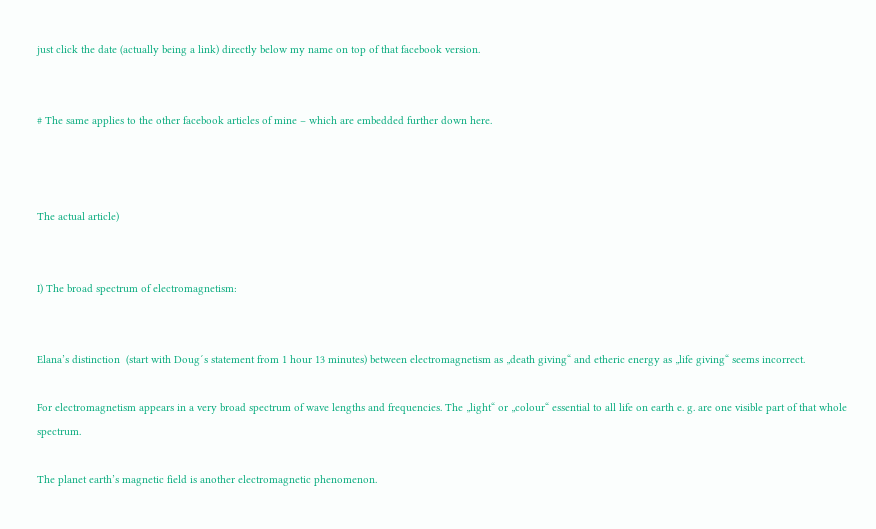just click the date (actually being a link) directly below my name on top of that facebook version.


# The same applies to the other facebook articles of mine – which are embedded further down here.



The actual article)


I) The broad spectrum of electromagnetism:


Elana’s distinction  (start with Doug´s statement from 1 hour 13 minutes) between electromagnetism as „death giving“ and etheric energy as „life giving“ seems incorrect.

For electromagnetism appears in a very broad spectrum of wave lengths and frequencies. The „light“ or „colour“ essential to all life on earth e. g. are one visible part of that whole spectrum.

The planet earth’s magnetic field is another electromagnetic phenomenon.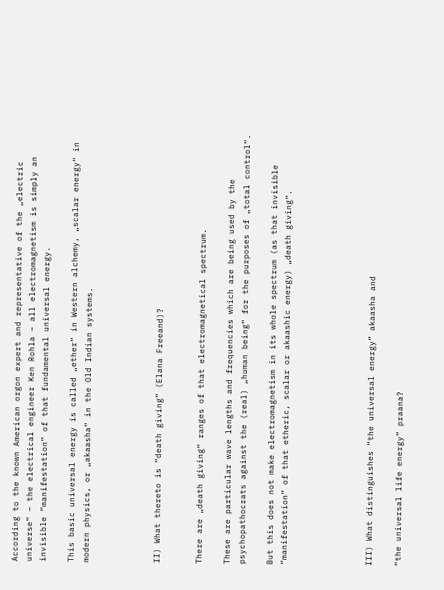According to the known American orgon expert and representative of the „electric universe“ – the electrical engineer Ken Rohla – all electromagnetism is simply an invisible “manifestation” of that fundamental universal energy.

This basic universal energy is called „ether“ in Western alchemy, „scalar energy“ in modern physics, or „akaasha“ in the Old Indian systems.




II) What thereto is “death giving” (Elana Freeand)?


There are „death giving“ ranges of that electromagnetical spectrum.

These are particular wave lengths and frequencies which are being used by the psychopathocrats against the (real) „human being“ for the purposes of „total control“.

But this does not make electromagnetism in its whole spectrum (as that invisible “manifestation” of that etheric, scalar or akaashic energy) „death giving“.





III) What distinguishes “the universal energy” akaasha and

“the universal life energy” praana?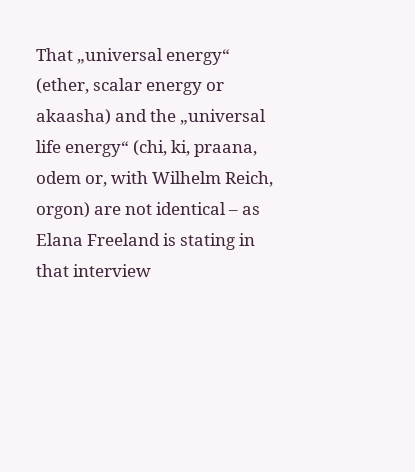That „universal energy“ (ether, scalar energy or akaasha) and the „universal life energy“ (chi, ki, praana, odem or, with Wilhelm Reich, orgon) are not identical – as Elana Freeland is stating in that interview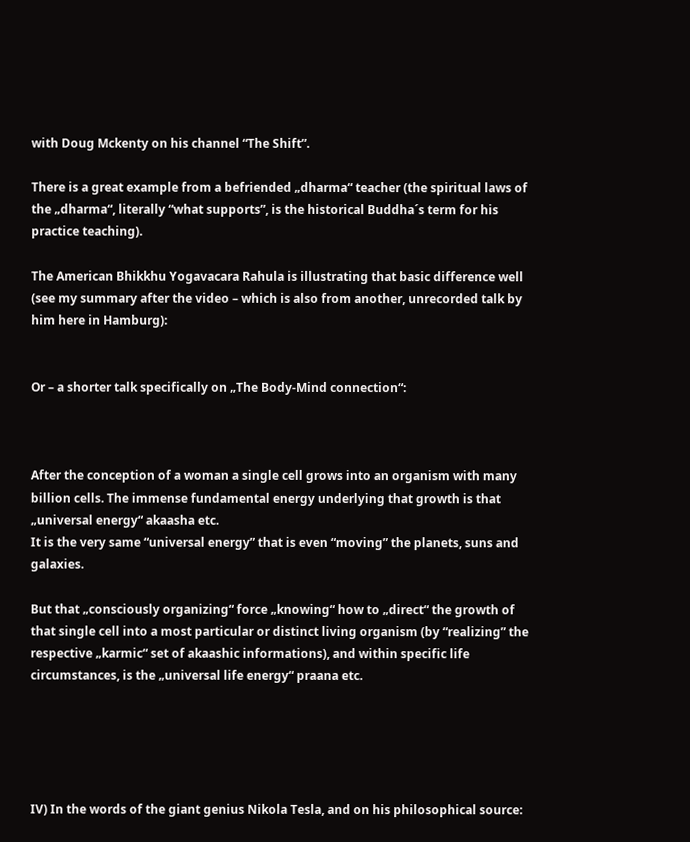with Doug Mckenty on his channel “The Shift”.

There is a great example from a befriended „dharma“ teacher (the spiritual laws of the „dharma“, literally “what supports”, is the historical Buddha´s term for his practice teaching).

The American Bhikkhu Yogavacara Rahula is illustrating that basic difference well (see my summary after the video – which is also from another, unrecorded talk by him here in Hamburg):


Or – a shorter talk specifically on „The Body-Mind connection“:



After the conception of a woman a single cell grows into an organism with many billion cells. The immense fundamental energy underlying that growth is that „universal energy“ akaasha etc.
It is the very same “universal energy” that is even “moving” the planets, suns and galaxies.

But that „consciously organizing“ force „knowing“ how to „direct“ the growth of that single cell into a most particular or distinct living organism (by “realizing” the respective „karmic“ set of akaashic informations), and within specific life circumstances, is the „universal life energy“ praana etc.





IV) In the words of the giant genius Nikola Tesla, and on his philosophical source: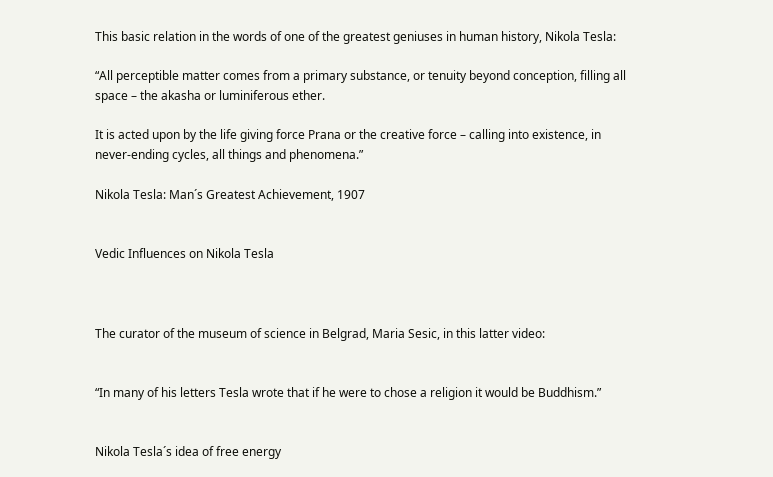This basic relation in the words of one of the greatest geniuses in human history, Nikola Tesla:

“All perceptible matter comes from a primary substance, or tenuity beyond conception, filling all space – the akasha or luminiferous ether.

It is acted upon by the life giving force Prana or the creative force – calling into existence, in never-ending cycles, all things and phenomena.”

Nikola Tesla: Man´s Greatest Achievement, 1907


Vedic Influences on Nikola Tesla



The curator of the museum of science in Belgrad, Maria Sesic, in this latter video:


“In many of his letters Tesla wrote that if he were to chose a religion it would be Buddhism.”


Nikola Tesla´s idea of free energy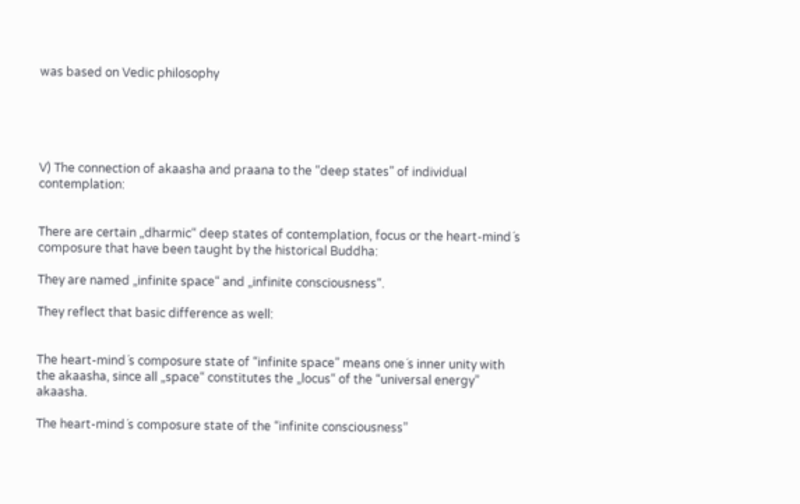was based on Vedic philosophy





V) The connection of akaasha and praana to the “deep states” of individual contemplation:


There are certain „dharmic“ deep states of contemplation, focus or the heart-mind´s composure that have been taught by the historical Buddha:

They are named „infinite space“ and „infinite consciousness“.

They reflect that basic difference as well:


The heart-mind´s composure state of “infinite space” means one´s inner unity with the akaasha, since all „space“ constitutes the „locus“ of the “universal energy” akaasha.

The heart-mind´s composure state of the “infinite consciousness”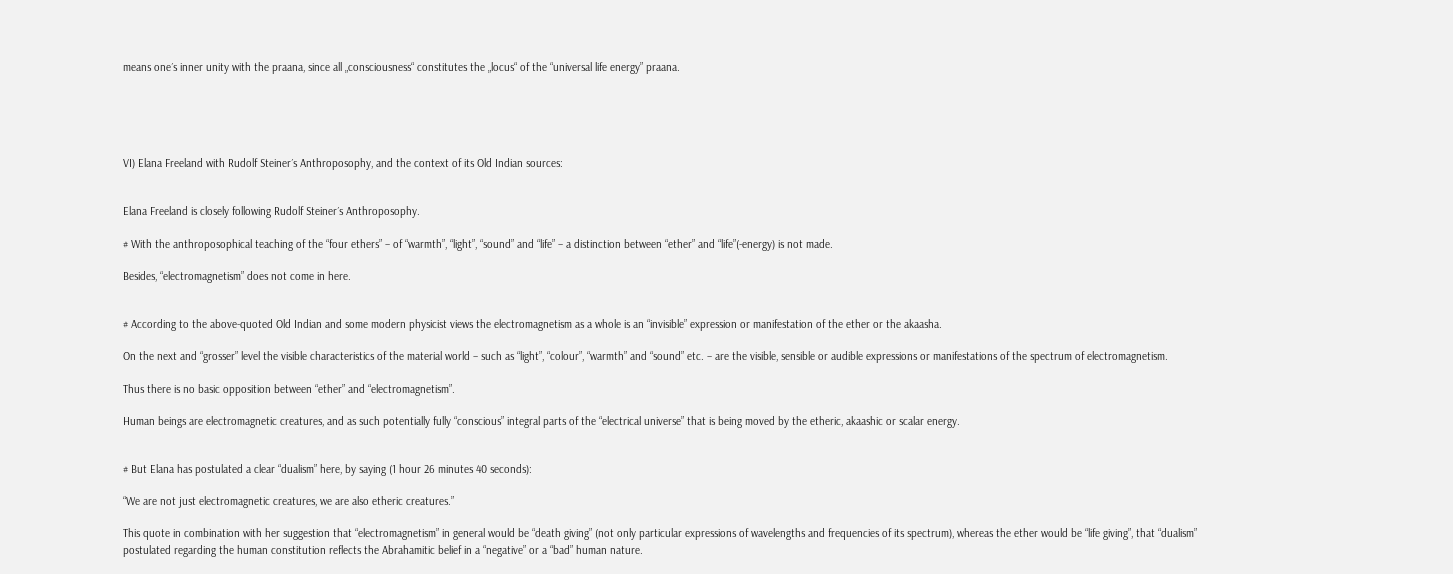means one´s inner unity with the praana, since all „consciousness“ constitutes the „locus“ of the “universal life energy” praana.





VI) Elana Freeland with Rudolf Steiner´s Anthroposophy, and the context of its Old Indian sources:


Elana Freeland is closely following Rudolf Steiner´s Anthroposophy.

# With the anthroposophical teaching of the “four ethers” – of “warmth”, “light”, “sound” and “life” – a distinction between “ether” and “life”(-energy) is not made.

Besides, “electromagnetism” does not come in here.


# According to the above-quoted Old Indian and some modern physicist views the electromagnetism as a whole is an “invisible” expression or manifestation of the ether or the akaasha.

On the next and “grosser” level the visible characteristics of the material world – such as “light”, “colour”, “warmth” and “sound” etc. – are the visible, sensible or audible expressions or manifestations of the spectrum of electromagnetism.

Thus there is no basic opposition between “ether” and “electromagnetism”.

Human beings are electromagnetic creatures, and as such potentially fully “conscious” integral parts of the “electrical universe” that is being moved by the etheric, akaashic or scalar energy.


# But Elana has postulated a clear “dualism” here, by saying (1 hour 26 minutes 40 seconds):

“We are not just electromagnetic creatures, we are also etheric creatures.”

This quote in combination with her suggestion that “electromagnetism” in general would be “death giving” (not only particular expressions of wavelengths and frequencies of its spectrum), whereas the ether would be “life giving”, that “dualism” postulated regarding the human constitution reflects the Abrahamitic belief in a “negative” or a “bad” human nature.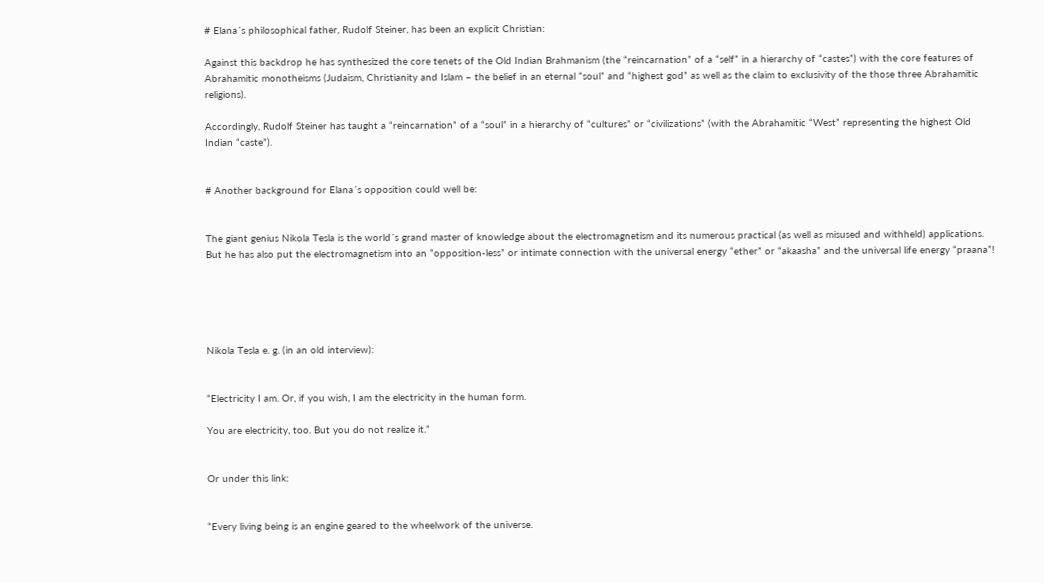# Elana´s philosophical father, Rudolf Steiner, has been an explicit Christian:

Against this backdrop he has synthesized the core tenets of the Old Indian Brahmanism (the “reincarnation” of a “self” in a hierarchy of “castes”) with the core features of Abrahamitic monotheisms (Judaism, Christianity and Islam – the belief in an eternal “soul” and “highest god” as well as the claim to exclusivity of the those three Abrahamitic religions).

Accordingly, Rudolf Steiner has taught a “reincarnation” of a “soul” in a hierarchy of “cultures” or “civilizations” (with the Abrahamitic “West” representing the highest Old Indian “caste”).


# Another background for Elana´s opposition could well be:


The giant genius Nikola Tesla is the world´s grand master of knowledge about the electromagnetism and its numerous practical (as well as misused and withheld) applications. But he has also put the electromagnetism into an “opposition-less” or intimate connection with the universal energy “ether” or “akaasha” and the universal life energy “praana”!





Nikola Tesla e. g. (in an old interview):


“Electricity I am. Or, if you wish, I am the electricity in the human form.

You are electricity, too. But you do not realize it.”


Or under this link:


“Every living being is an engine geared to the wheelwork of the universe.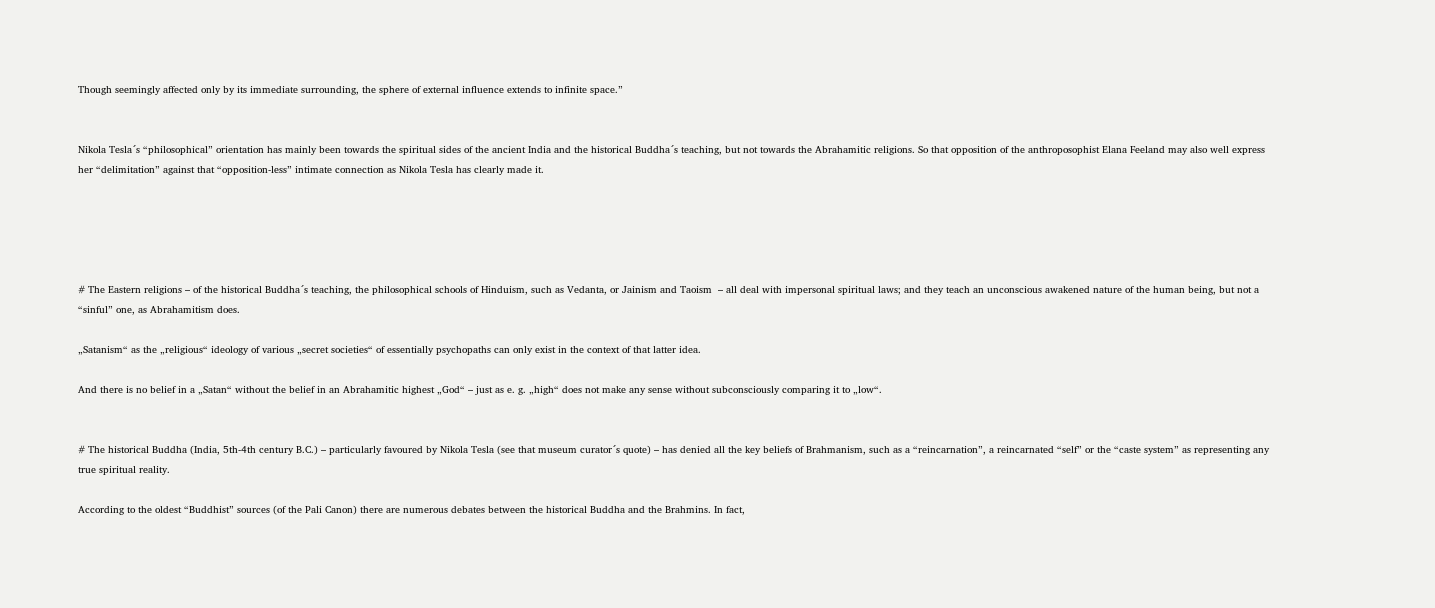Though seemingly affected only by its immediate surrounding, the sphere of external influence extends to infinite space.”


Nikola Tesla´s “philosophical” orientation has mainly been towards the spiritual sides of the ancient India and the historical Buddha´s teaching, but not towards the Abrahamitic religions. So that opposition of the anthroposophist Elana Feeland may also well express her “delimitation” against that “opposition-less” intimate connection as Nikola Tesla has clearly made it.





# The Eastern religions – of the historical Buddha´s teaching, the philosophical schools of Hinduism, such as Vedanta, or Jainism and Taoism  – all deal with impersonal spiritual laws; and they teach an unconscious awakened nature of the human being, but not a “sinful” one, as Abrahamitism does.

„Satanism“ as the „religious“ ideology of various „secret societies“ of essentially psychopaths can only exist in the context of that latter idea.

And there is no belief in a „Satan“ without the belief in an Abrahamitic highest „God“ – just as e. g. „high“ does not make any sense without subconsciously comparing it to „low“.


# The historical Buddha (India, 5th-4th century B.C.) – particularly favoured by Nikola Tesla (see that museum curator´s quote) – has denied all the key beliefs of Brahmanism, such as a “reincarnation”, a reincarnated “self” or the “caste system” as representing any true spiritual reality.

According to the oldest “Buddhist” sources (of the Pali Canon) there are numerous debates between the historical Buddha and the Brahmins. In fact,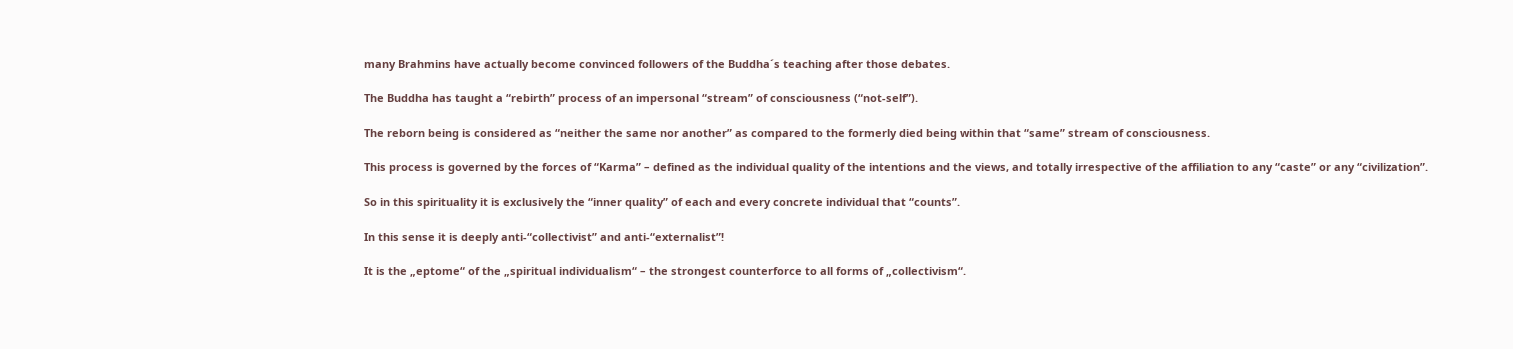many Brahmins have actually become convinced followers of the Buddha´s teaching after those debates.

The Buddha has taught a “rebirth” process of an impersonal “stream” of consciousness (“not-self”).

The reborn being is considered as “neither the same nor another” as compared to the formerly died being within that “same” stream of consciousness.

This process is governed by the forces of “Karma” – defined as the individual quality of the intentions and the views, and totally irrespective of the affiliation to any “caste” or any “civilization”.

So in this spirituality it is exclusively the “inner quality” of each and every concrete individual that “counts”.

In this sense it is deeply anti-“collectivist” and anti-“externalist”!

It is the „eptome“ of the „spiritual individualism“ – the strongest counterforce to all forms of „collectivism“.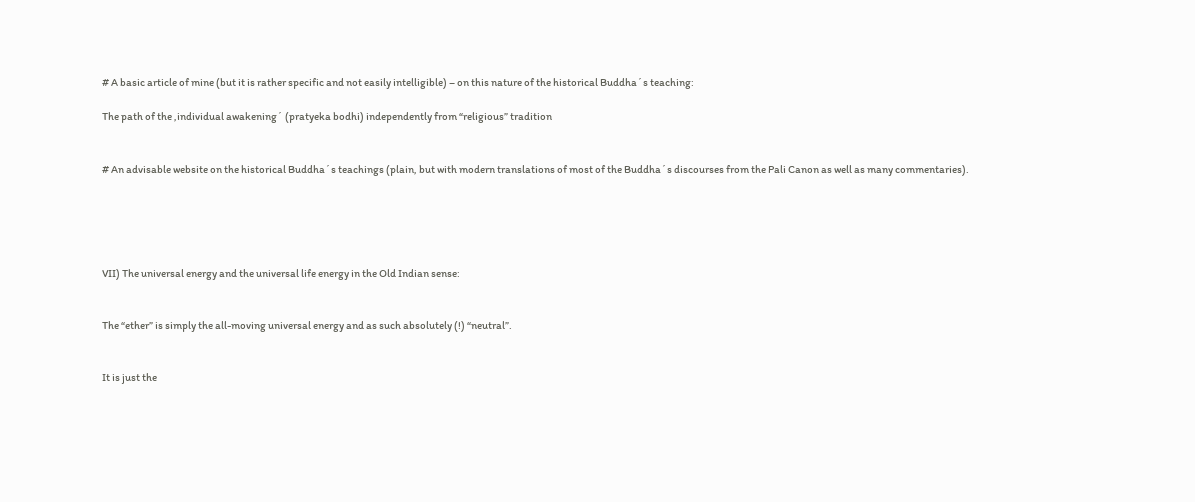# A basic article of mine (but it is rather specific and not easily intelligible) – on this nature of the historical Buddha´s teaching:

The path of the ,individual awakening´ (pratyeka bodhi) independently from “religious” tradition


# An advisable website on the historical Buddha´s teachings (plain, but with modern translations of most of the Buddha´s discourses from the Pali Canon as well as many commentaries).





VII) The universal energy and the universal life energy in the Old Indian sense:


The “ether” is simply the all-moving universal energy and as such absolutely (!) “neutral”.


It is just the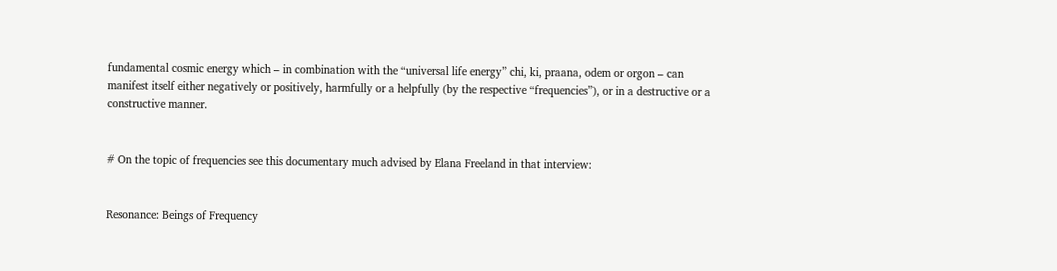fundamental cosmic energy which – in combination with the “universal life energy” chi, ki, praana, odem or orgon – can manifest itself either negatively or positively, harmfully or a helpfully (by the respective “frequencies”), or in a destructive or a constructive manner.


# On the topic of frequencies see this documentary much advised by Elana Freeland in that interview:


Resonance: Beings of Frequency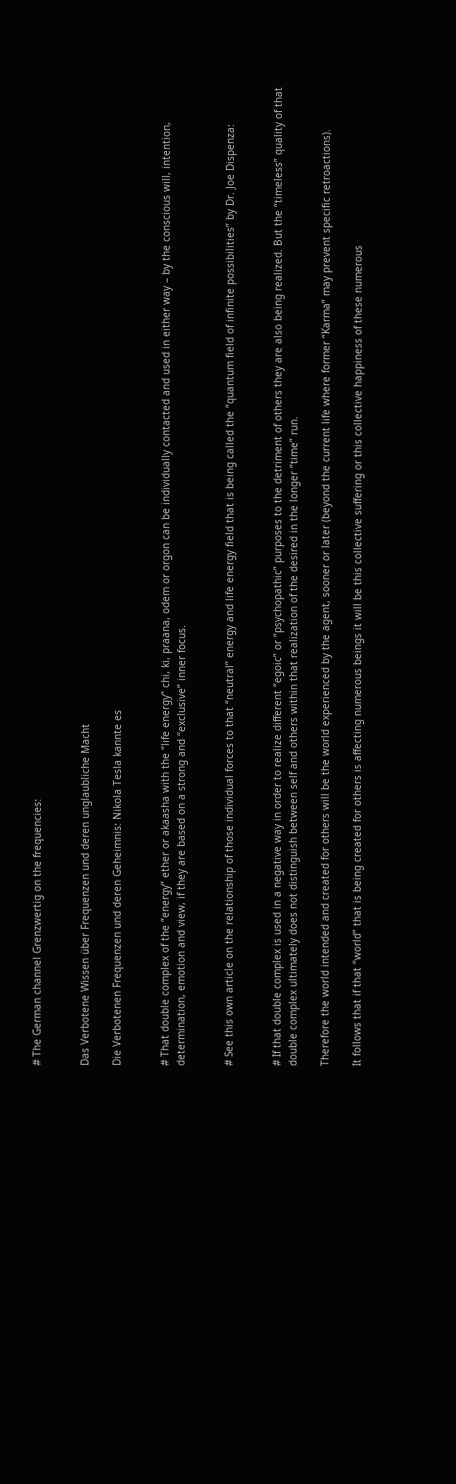# The German channel Grenzwertig on the frequencies:


Das Verbotene Wissen über Frequenzen und deren unglaubliche Macht

Die Verbotenen Frequenzen und deren Geheimnis: Nikola Tesla kannte es


# That double complex of the “energy” ether or akaasha with the “life energy” chi, ki, praana, odem or orgon can be individually contacted and used in either way – by the conscious will, intention, determination, emotion and view, if they are based on a strong and “exclusive” inner focus.


# See this own article on the relationship of those individual forces to that “neutral” energy and life energy field that is being called the “quantum field of infinite possibilities” by Dr. Joe Dispenza:


# If that double complex is used in a negative way in order to realize different “egoic” or “psychopathic” purposes to the detriment of others they are also being realized. But the “timeless” quality of that double complex ultimately does not distinguish between self and others within that realization of the desired in the longer “time” run.

Therefore the world intended and created for others will be the world experienced by the agent, sooner or later (beyond the current life where former “Karma” may prevent specific retroactions).

It follows that if that “world” that is being created for others is affecting numerous beings it will be this collective suffering or this collective happiness of these numerous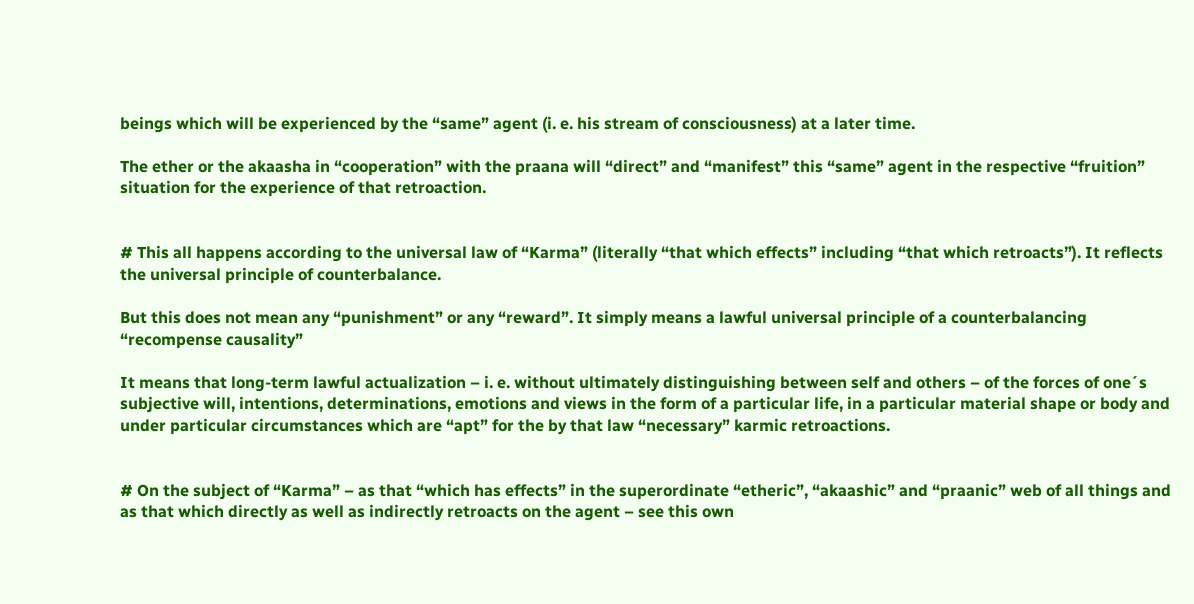beings which will be experienced by the “same” agent (i. e. his stream of consciousness) at a later time.

The ether or the akaasha in “cooperation” with the praana will “direct” and “manifest” this “same” agent in the respective “fruition” situation for the experience of that retroaction.


# This all happens according to the universal law of “Karma” (literally “that which effects” including “that which retroacts”). It reflects the universal principle of counterbalance.

But this does not mean any “punishment” or any “reward”. It simply means a lawful universal principle of a counterbalancing “recompense causality”

It means that long-term lawful actualization – i. e. without ultimately distinguishing between self and others – of the forces of one´s subjective will, intentions, determinations, emotions and views in the form of a particular life, in a particular material shape or body and under particular circumstances which are “apt” for the by that law “necessary” karmic retroactions.


# On the subject of “Karma” – as that “which has effects” in the superordinate “etheric”, “akaashic” and “praanic” web of all things and as that which directly as well as indirectly retroacts on the agent – see this own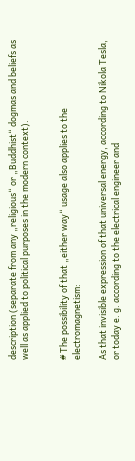description (separate from any „religious“ or „Buddhist“ dogmas and beliefs as well as applied to political purposes in the modern context).


# The possibility of that „either way“ usage also applies to the electromagnetism:

As that invisible expression of that universal energy, according to Nikola Tesla, or today e. g. according to the electrical engineer and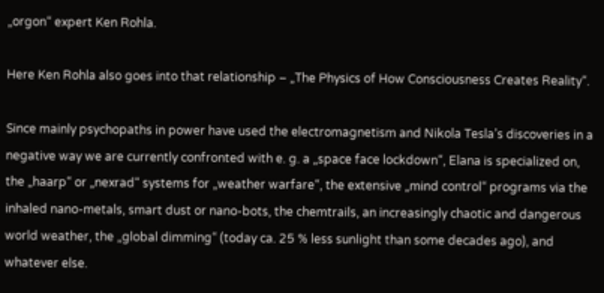„orgon“ expert Ken Rohla.

Here Ken Rohla also goes into that relationship – „The Physics of How Consciousness Creates Reality“.

Since mainly psychopaths in power have used the electromagnetism and Nikola Tesla’s discoveries in a negative way we are currently confronted with e. g. a „space face lockdown“, Elana is specialized on, the „haarp“ or „nexrad“ systems for „weather warfare“, the extensive „mind control“ programs via the inhaled nano-metals, smart dust or nano-bots, the chemtrails, an increasingly chaotic and dangerous world weather, the „global dimming“ (today ca. 25 % less sunlight than some decades ago), and whatever else.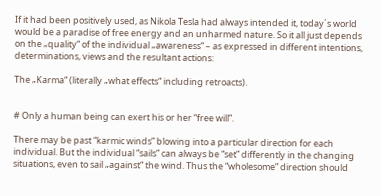If it had been positively used, as Nikola Tesla had always intended it, today´s world would be a paradise of free energy and an unharmed nature. So it all just depends on the „quality“ of the individual „awareness“ – as expressed in different intentions, determinations, views and the resultant actions:

The „Karma“ (literally „what effects“ including retroacts).


# Only a human being can exert his or her “free will”.

There may be past “karmic winds” blowing into a particular direction for each individual. But the individual “sails” can always be “set” differently in the changing situations, even to sail „against“ the wind. Thus the “wholesome” direction should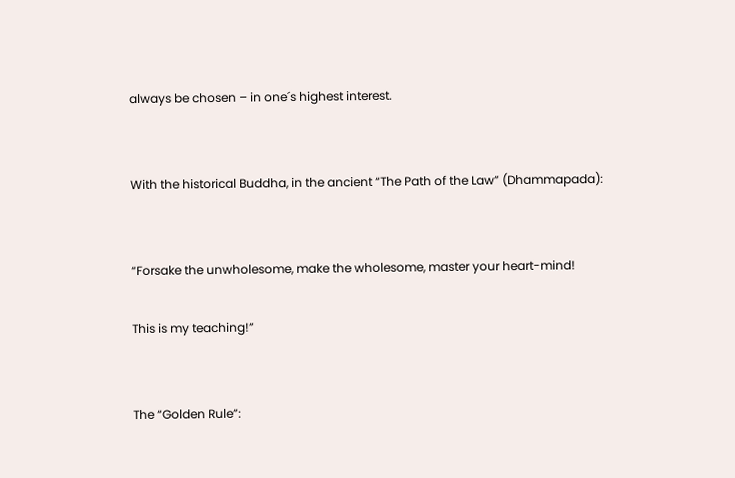always be chosen – in one´s highest interest.


With the historical Buddha, in the ancient “The Path of the Law” (Dhammapada):


“Forsake the unwholesome, make the wholesome, master your heart-mind!

This is my teaching!”


The “Golden Rule”: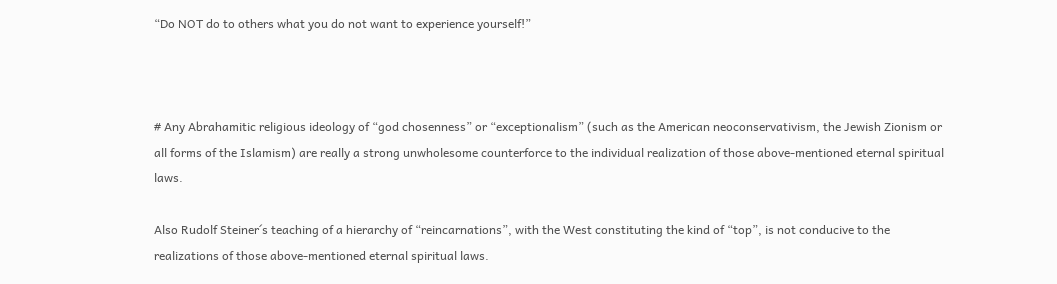“Do NOT do to others what you do not want to experience yourself!”



# Any Abrahamitic religious ideology of “god chosenness” or “exceptionalism” (such as the American neoconservativism, the Jewish Zionism or all forms of the Islamism) are really a strong unwholesome counterforce to the individual realization of those above-mentioned eternal spiritual laws.

Also Rudolf Steiner´s teaching of a hierarchy of “reincarnations”, with the West constituting the kind of “top”, is not conducive to the realizations of those above-mentioned eternal spiritual laws.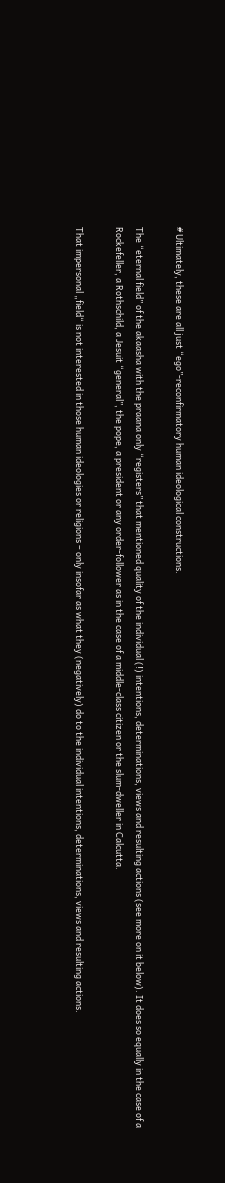# Ultimately, these are all just “ego”-reconfirmatory human ideological constructions.

The “eternal field” of the akaasha with the praana only “registers” that mentioned quality of the individual (!) intentions, determinations, views and resulting actions (see more on it below). It does so equally in the case of a Rockefeller, a Rothschild, a Jesuit “general”, the pope, a president or any order-follower as in the case of a middle-class citizen or the slum-dweller in Calcutta.

That impersonal „field“ is not interested in those human ideologies or religions – only insofar as what they (negatively) do to the individual intentions, determinations, views and resulting actions.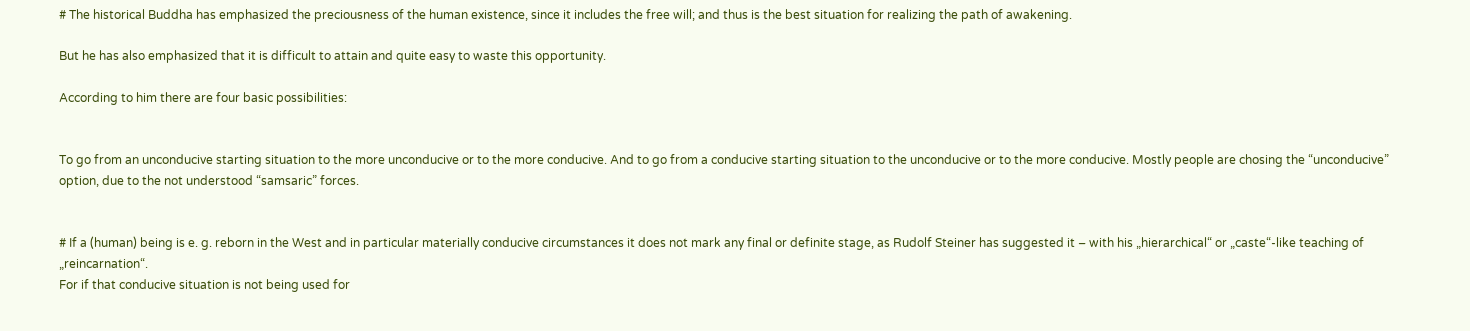# The historical Buddha has emphasized the preciousness of the human existence, since it includes the free will; and thus is the best situation for realizing the path of awakening.

But he has also emphasized that it is difficult to attain and quite easy to waste this opportunity.

According to him there are four basic possibilities:


To go from an unconducive starting situation to the more unconducive or to the more conducive. And to go from a conducive starting situation to the unconducive or to the more conducive. Mostly people are chosing the “unconducive” option, due to the not understood “samsaric” forces.


# If a (human) being is e. g. reborn in the West and in particular materially conducive circumstances it does not mark any final or definite stage, as Rudolf Steiner has suggested it – with his „hierarchical“ or „caste“-like teaching of „reincarnation“.
For if that conducive situation is not being used for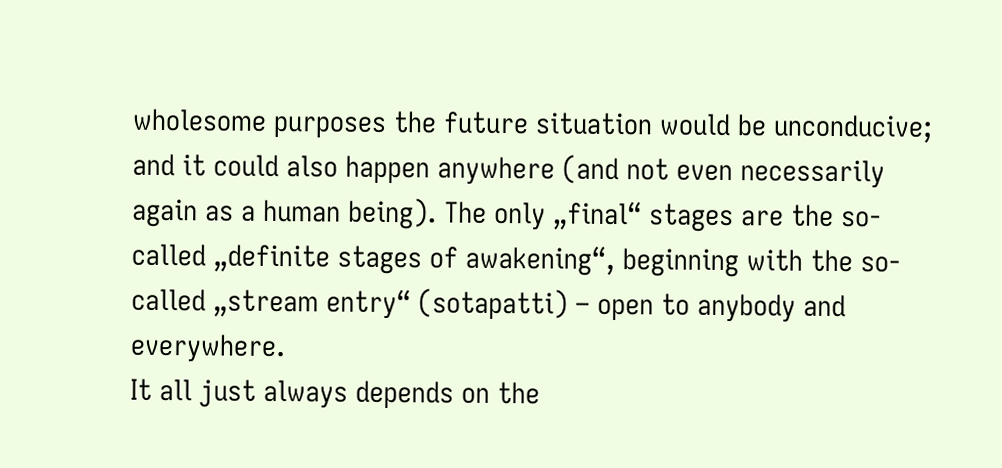wholesome purposes the future situation would be unconducive; and it could also happen anywhere (and not even necessarily again as a human being). The only „final“ stages are the so-called „definite stages of awakening“, beginning with the so-called „stream entry“ (sotapatti) – open to anybody and everywhere.
It all just always depends on the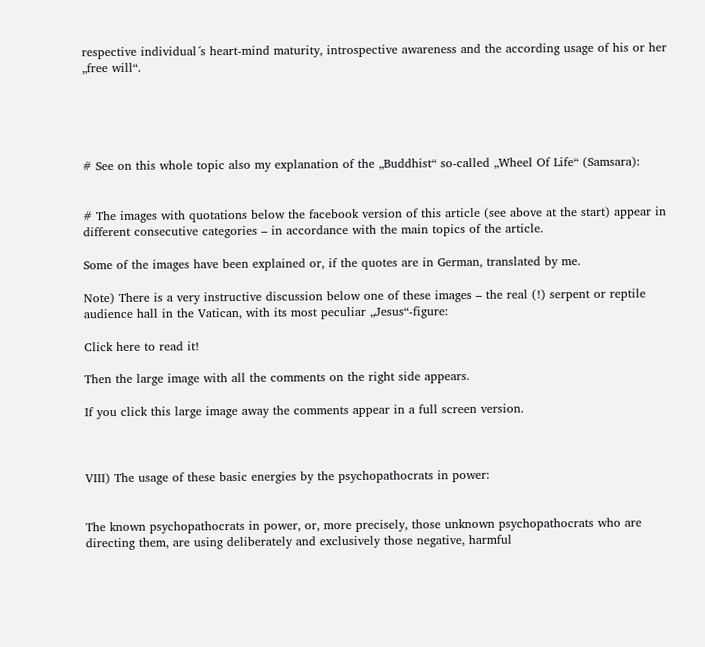respective individual´s heart-mind maturity, introspective awareness and the according usage of his or her „free will“.





# See on this whole topic also my explanation of the „Buddhist“ so-called „Wheel Of Life“ (Samsara):


# The images with quotations below the facebook version of this article (see above at the start) appear in different consecutive categories – in accordance with the main topics of the article.

Some of the images have been explained or, if the quotes are in German, translated by me.

Note) There is a very instructive discussion below one of these images – the real (!) serpent or reptile audience hall in the Vatican, with its most peculiar „Jesus“-figure:

Click here to read it!

Then the large image with all the comments on the right side appears.

If you click this large image away the comments appear in a full screen version.



VIII) The usage of these basic energies by the psychopathocrats in power:


The known psychopathocrats in power, or, more precisely, those unknown psychopathocrats who are directing them, are using deliberately and exclusively those negative, harmful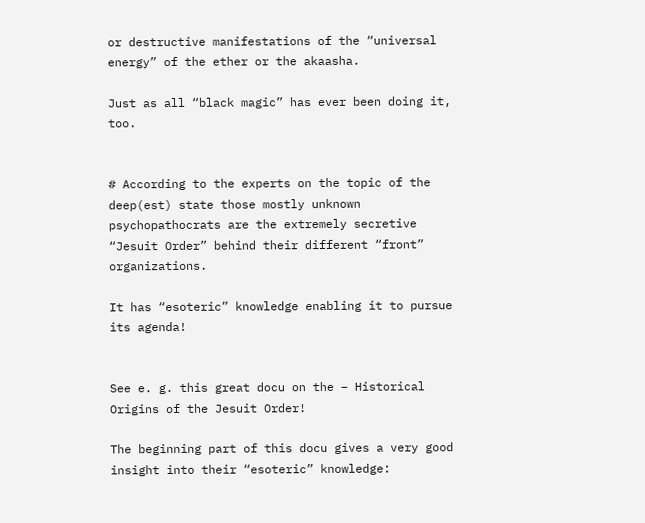or destructive manifestations of the “universal energy” of the ether or the akaasha.

Just as all “black magic” has ever been doing it, too.


# According to the experts on the topic of the deep(est) state those mostly unknown psychopathocrats are the extremely secretive “Jesuit Order” behind their different “front” organizations.

It has “esoteric” knowledge enabling it to pursue its agenda!


See e. g. this great docu on the – Historical Origins of the Jesuit Order!

The beginning part of this docu gives a very good insight into their “esoteric” knowledge: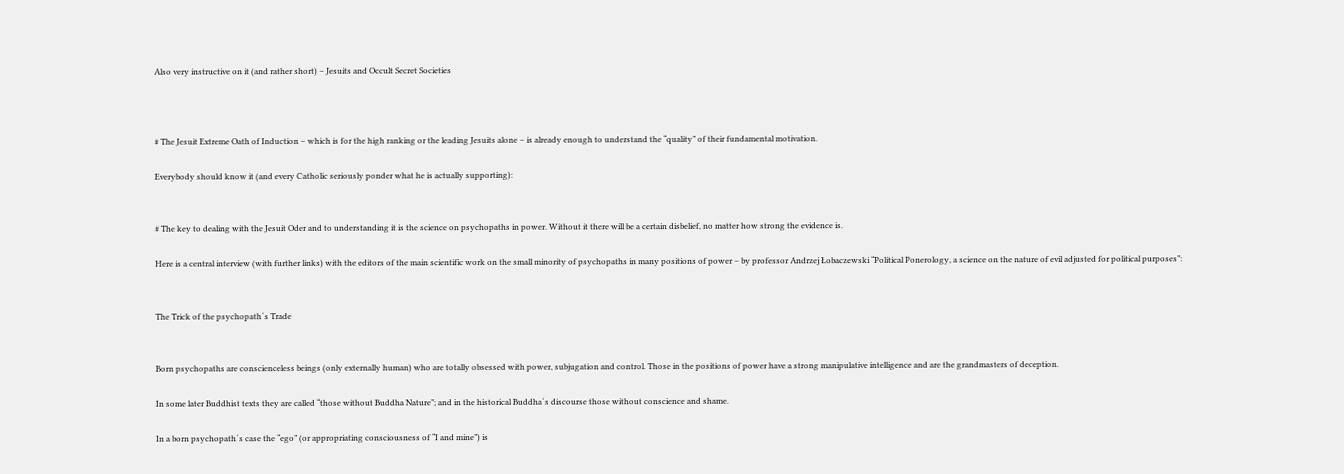Also very instructive on it (and rather short) – Jesuits and Occult Secret Societies



# The Jesuit Extreme Oath of Induction – which is for the high ranking or the leading Jesuits alone – is already enough to understand the “quality” of their fundamental motivation.

Everybody should know it (and every Catholic seriously ponder what he is actually supporting):


# The key to dealing with the Jesuit Oder and to understanding it is the science on psychopaths in power. Without it there will be a certain disbelief, no matter how strong the evidence is.

Here is a central interview (with further links) with the editors of the main scientific work on the small minority of psychopaths in many positions of power – by professor Andrzej Łobaczewski “Political Ponerology, a science on the nature of evil adjusted for political purposes”:


The Trick of the psychopath´s Trade


Born psychopaths are conscienceless beings (only externally human) who are totally obsessed with power, subjugation and control. Those in the positions of power have a strong manipulative intelligence and are the grandmasters of deception.

In some later Buddhist texts they are called “those without Buddha Nature”; and in the historical Buddha´s discourse those without conscience and shame.

In a born psychopath´s case the “ego” (or appropriating consciousness of “I and mine”) is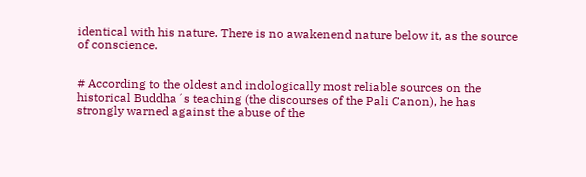identical with his nature. There is no awakenend nature below it, as the source of conscience.


# According to the oldest and indologically most reliable sources on the historical Buddha´s teaching (the discourses of the Pali Canon), he has strongly warned against the abuse of the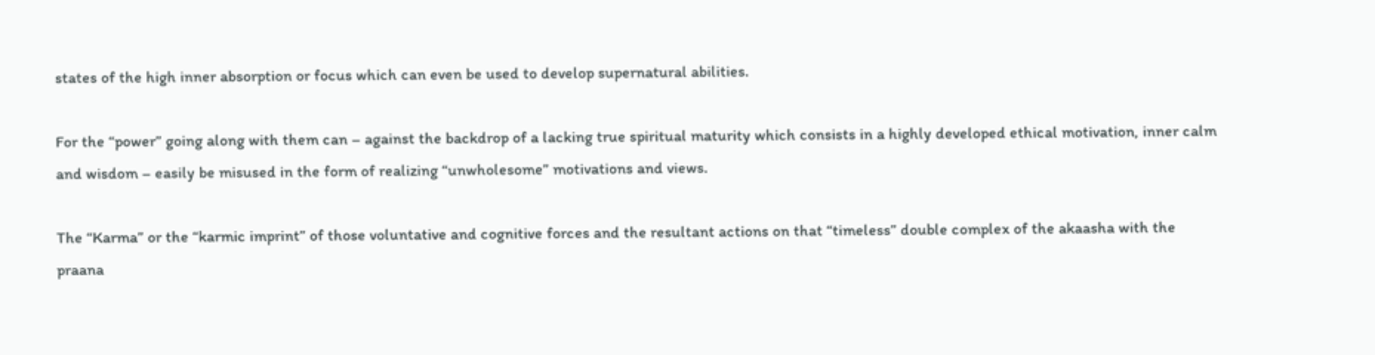states of the high inner absorption or focus which can even be used to develop supernatural abilities.

For the “power” going along with them can – against the backdrop of a lacking true spiritual maturity which consists in a highly developed ethical motivation, inner calm and wisdom – easily be misused in the form of realizing “unwholesome” motivations and views.

The “Karma” or the “karmic imprint” of those voluntative and cognitive forces and the resultant actions on that “timeless” double complex of the akaasha with the praana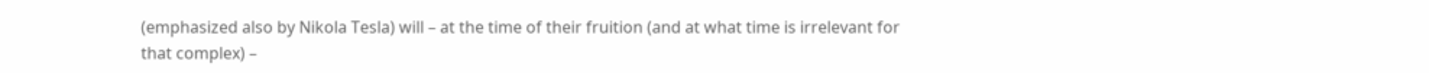(emphasized also by Nikola Tesla) will – at the time of their fruition (and at what time is irrelevant for that complex) –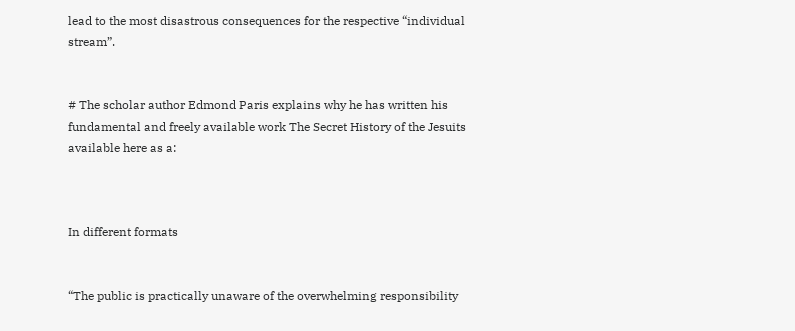lead to the most disastrous consequences for the respective “individual stream”.


# The scholar author Edmond Paris explains why he has written his fundamental and freely available work The Secret History of the Jesuits available here as a:



In different formats


“The public is practically unaware of the overwhelming responsibility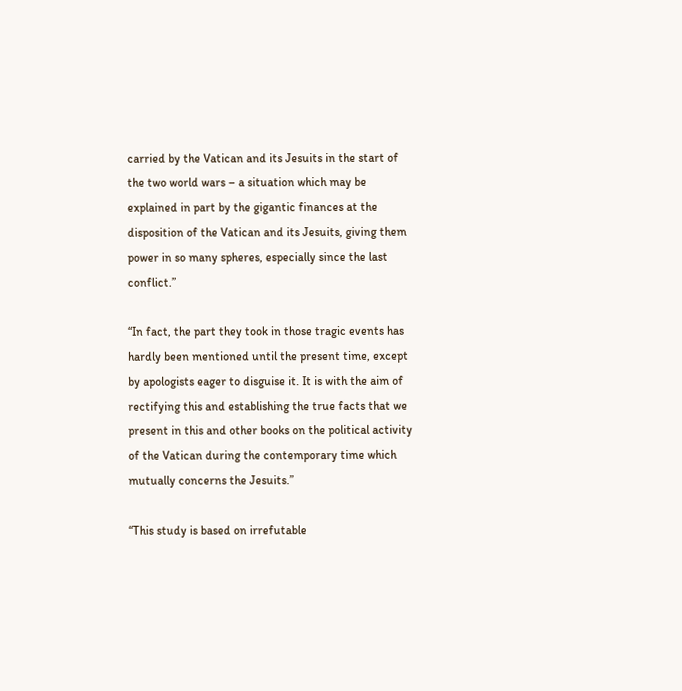carried by the Vatican and its Jesuits in the start of the two world wars – a situation which may be explained in part by the gigantic finances at the disposition of the Vatican and its Jesuits, giving them power in so many spheres, especially since the last conflict.”

“In fact, the part they took in those tragic events has hardly been mentioned until the present time, except by apologists eager to disguise it. It is with the aim of rectifying this and establishing the true facts that we present in this and other books on the political activity of the Vatican during the contemporary time which mutually concerns the Jesuits.”

“This study is based on irrefutable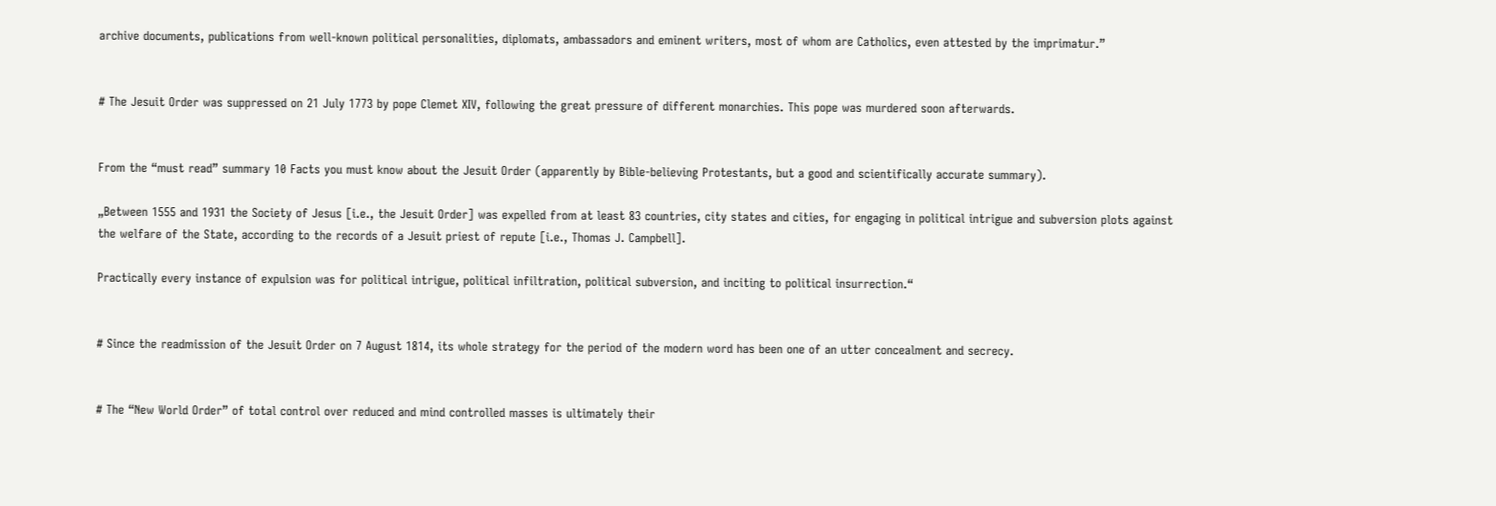archive documents, publications from well-known political personalities, diplomats, ambassadors and eminent writers, most of whom are Catholics, even attested by the imprimatur.”


# The Jesuit Order was suppressed on 21 July 1773 by pope Clemet XIV, following the great pressure of different monarchies. This pope was murdered soon afterwards.


From the “must read” summary 10 Facts you must know about the Jesuit Order (apparently by Bible-believing Protestants, but a good and scientifically accurate summary).

„Between 1555 and 1931 the Society of Jesus [i.e., the Jesuit Order] was expelled from at least 83 countries, city states and cities, for engaging in political intrigue and subversion plots against the welfare of the State, according to the records of a Jesuit priest of repute [i.e., Thomas J. Campbell].

Practically every instance of expulsion was for political intrigue, political infiltration, political subversion, and inciting to political insurrection.“


# Since the readmission of the Jesuit Order on 7 August 1814, its whole strategy for the period of the modern word has been one of an utter concealment and secrecy.


# The “New World Order” of total control over reduced and mind controlled masses is ultimately their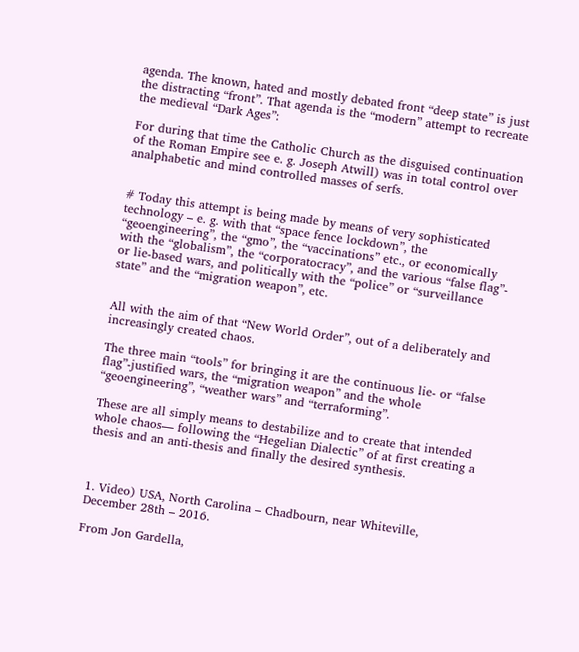agenda. The known, hated and mostly debated front “deep state” is just the distracting “front”. That agenda is the “modern” attempt to recreate the medieval “Dark Ages”:

For during that time the Catholic Church as the disguised continuation of the Roman Empire see e. g. Joseph Atwill) was in total control over analphabetic and mind controlled masses of serfs.


# Today this attempt is being made by means of very sophisticated technology – e. g. with that “space fence lockdown”, the “geoengineering”, the “gmo”, the “vaccinations” etc., or economically with the “globalism”, the “corporatocracy”, and the various “false flag”- or lie-based wars, and politically with the “police” or “surveillance state” and the “migration weapon”, etc.


All with the aim of that “New World Order”, out of a deliberately and increasingly created chaos.

The three main “tools” for bringing it are the continuous lie- or “false flag”-justified wars, the “migration weapon” and the whole “geoengineering”, “weather wars” and “terraforming”.

These are all simply means to destabilize and to create that intended whole chaos— following the “Hegelian Dialectic” of at first creating a thesis and an anti-thesis and finally the desired synthesis.



1. Video) USA, North Carolina – Chadbourn, near Whiteville, December 28th – 2016.

From Jon Gardella,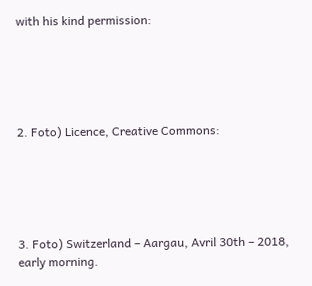with his kind permission:





2. Foto) Licence, Creative Commons:





3. Foto) Switzerland – Aargau, Avril 30th – 2018, early morning.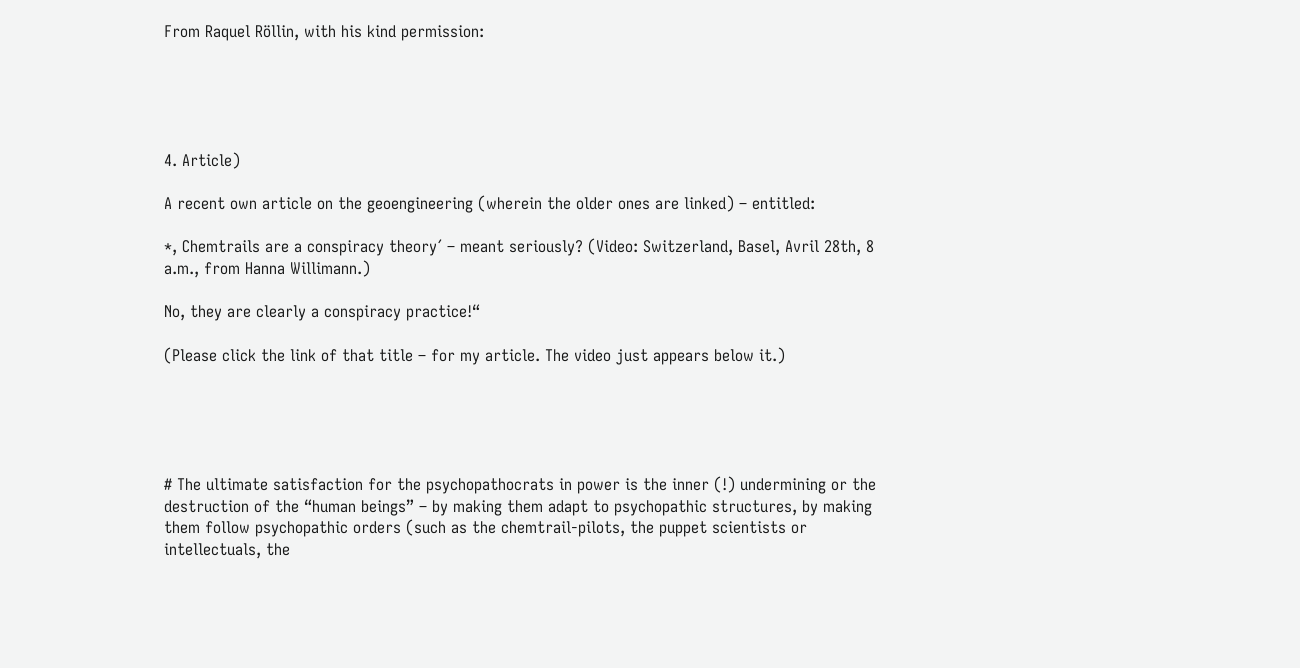From Raquel Röllin, with his kind permission:





4. Article)

A recent own article on the geoengineering (wherein the older ones are linked) – entitled:

*, Chemtrails are a conspiracy theory´ – meant seriously? (Video: Switzerland, Basel, Avril 28th, 8 a.m., from Hanna Willimann.)

No, they are clearly a conspiracy practice!“

(Please click the link of that title – for my article. The video just appears below it.)





# The ultimate satisfaction for the psychopathocrats in power is the inner (!) undermining or the destruction of the “human beings” – by making them adapt to psychopathic structures, by making them follow psychopathic orders (such as the chemtrail-pilots, the puppet scientists or intellectuals, the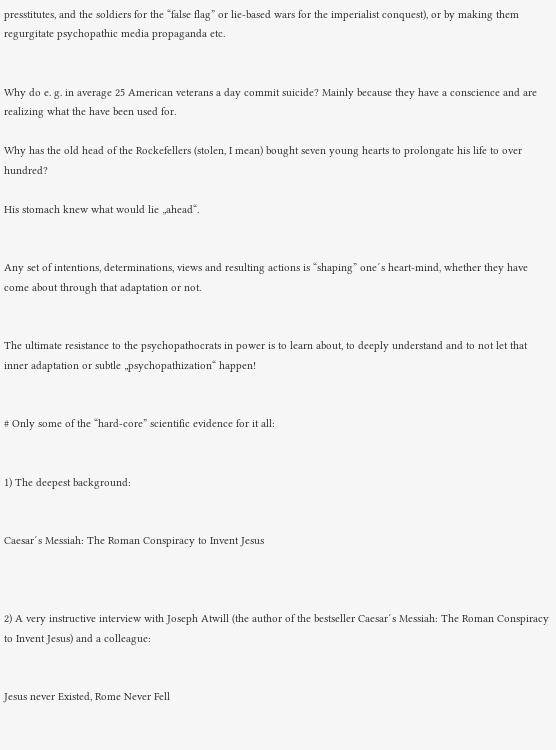presstitutes, and the soldiers for the “false flag” or lie-based wars for the imperialist conquest), or by making them regurgitate psychopathic media propaganda etc.


Why do e. g. in average 25 American veterans a day commit suicide? Mainly because they have a conscience and are realizing what the have been used for.

Why has the old head of the Rockefellers (stolen, I mean) bought seven young hearts to prolongate his life to over hundred?

His stomach knew what would lie „ahead“.


Any set of intentions, determinations, views and resulting actions is “shaping” one´s heart-mind, whether they have come about through that adaptation or not.


The ultimate resistance to the psychopathocrats in power is to learn about, to deeply understand and to not let that inner adaptation or subtle „psychopathization“ happen!


# Only some of the “hard-core” scientific evidence for it all:


1) The deepest background:


Caesar´s Messiah: The Roman Conspiracy to Invent Jesus



2) A very instructive interview with Joseph Atwill (the author of the bestseller Caesar´s Messiah: The Roman Conspiracy to Invent Jesus) and a colleague:


Jesus never Existed, Rome Never Fell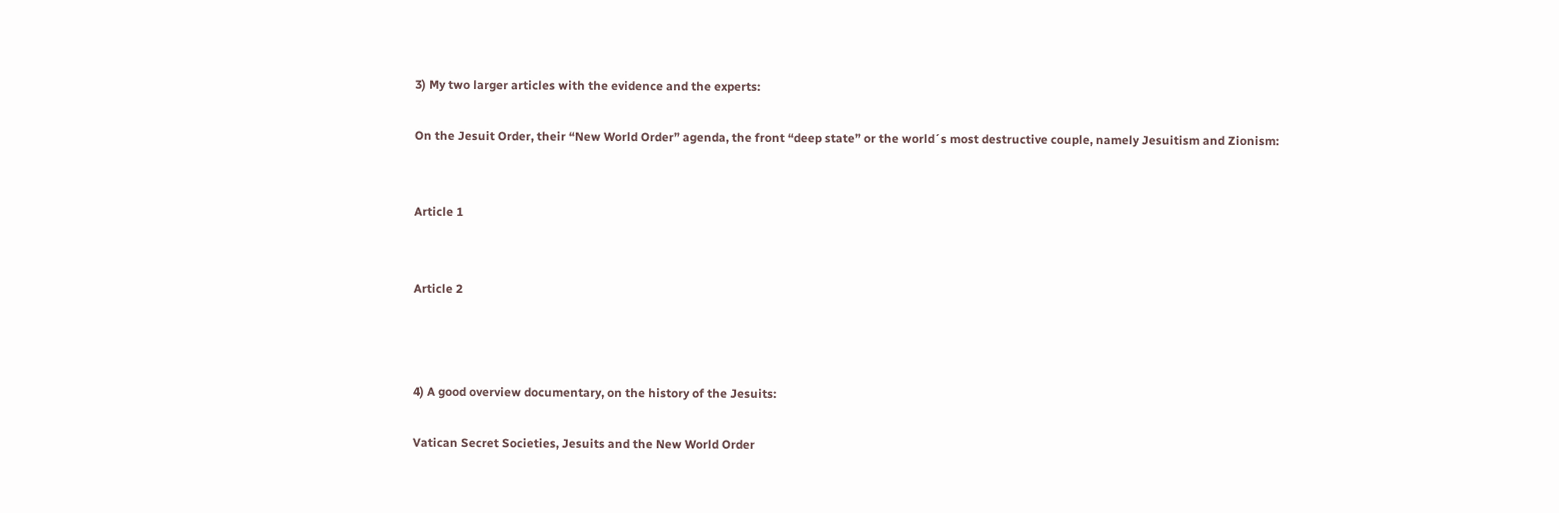3) My two larger articles with the evidence and the experts:

On the Jesuit Order, their “New World Order” agenda, the front “deep state” or the world´s most destructive couple, namely Jesuitism and Zionism:


Article 1


Article 2



4) A good overview documentary, on the history of the Jesuits:

Vatican Secret Societies, Jesuits and the New World Order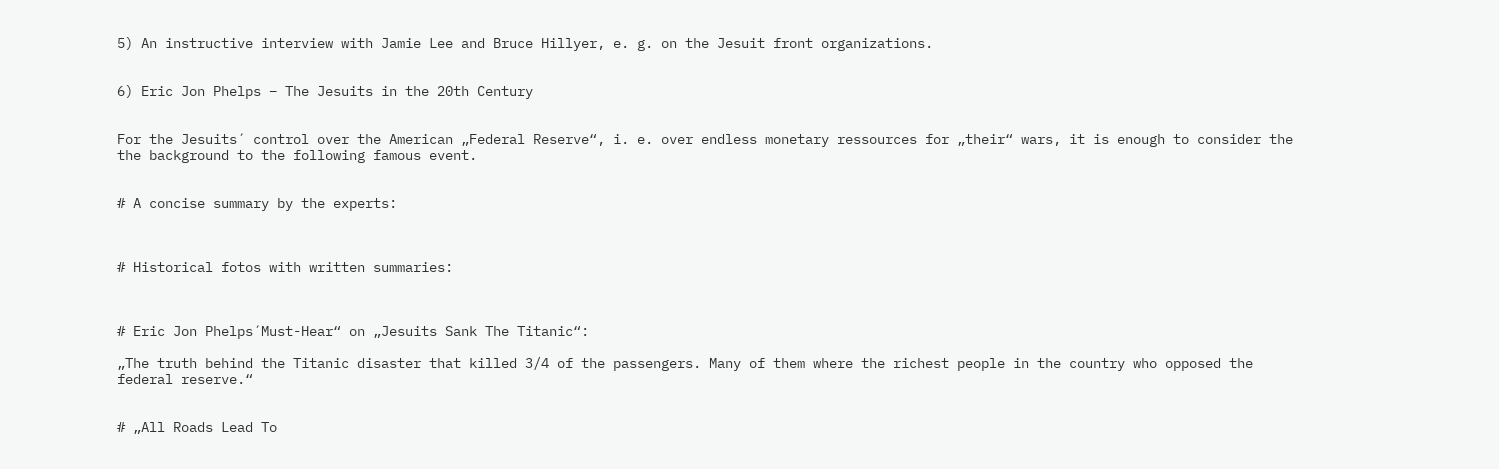5) An instructive interview with Jamie Lee and Bruce Hillyer, e. g. on the Jesuit front organizations.


6) Eric Jon Phelps – The Jesuits in the 20th Century


For the Jesuits´ control over the American „Federal Reserve“, i. e. over endless monetary ressources for „their“ wars, it is enough to consider the the background to the following famous event.


# A concise summary by the experts:



# Historical fotos with written summaries:



# Eric Jon Phelps´Must-Hear“ on „Jesuits Sank The Titanic“:

„The truth behind the Titanic disaster that killed 3/4 of the passengers. Many of them where the richest people in the country who opposed the federal reserve.“


# „All Roads Lead To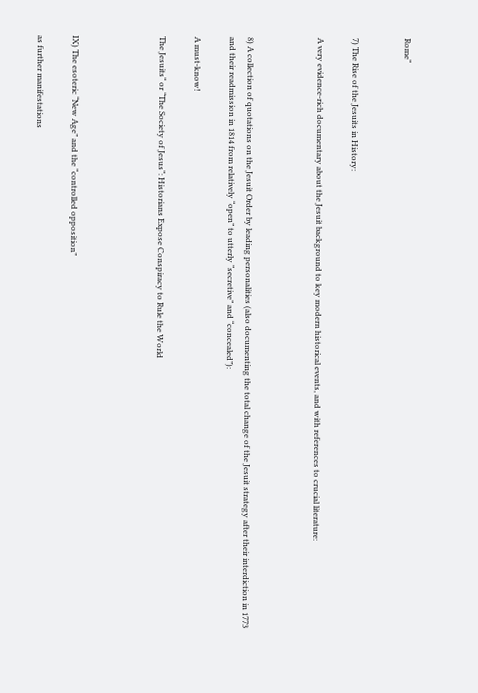Rome“


7) The Rise of the Jesuits in History:

A very evidence-rich documentary about the Jesuit background to key modern historical events, and with references to crucial literature:



8) A collection of quotations on the Jesuit Order by leading personalities (also documenting the total change of the Jesuit strategy after their interdiction in 1773 and their readmission in 1814 from relatively “open” to utterly “secretive” and “concealed”):

A must-know!

The Jesuits“ or “The Society of Jesus“: Historians Expose Conspiracy to Rule the World




IX) The esoteric “New Age” and the “controlled opposition”

as further manifestations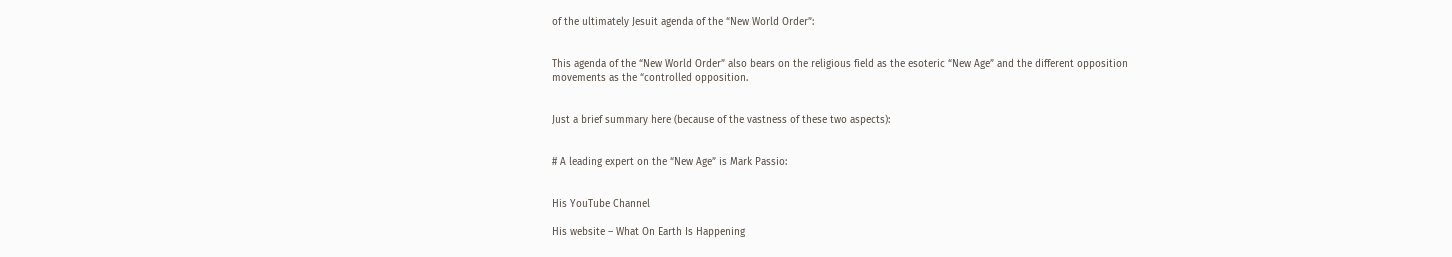of the ultimately Jesuit agenda of the “New World Order”:


This agenda of the “New World Order” also bears on the religious field as the esoteric “New Age” and the different opposition movements as the “controlled opposition.


Just a brief summary here (because of the vastness of these two aspects):


# A leading expert on the “New Age” is Mark Passio:


His YouTube Channel

His website – What On Earth Is Happening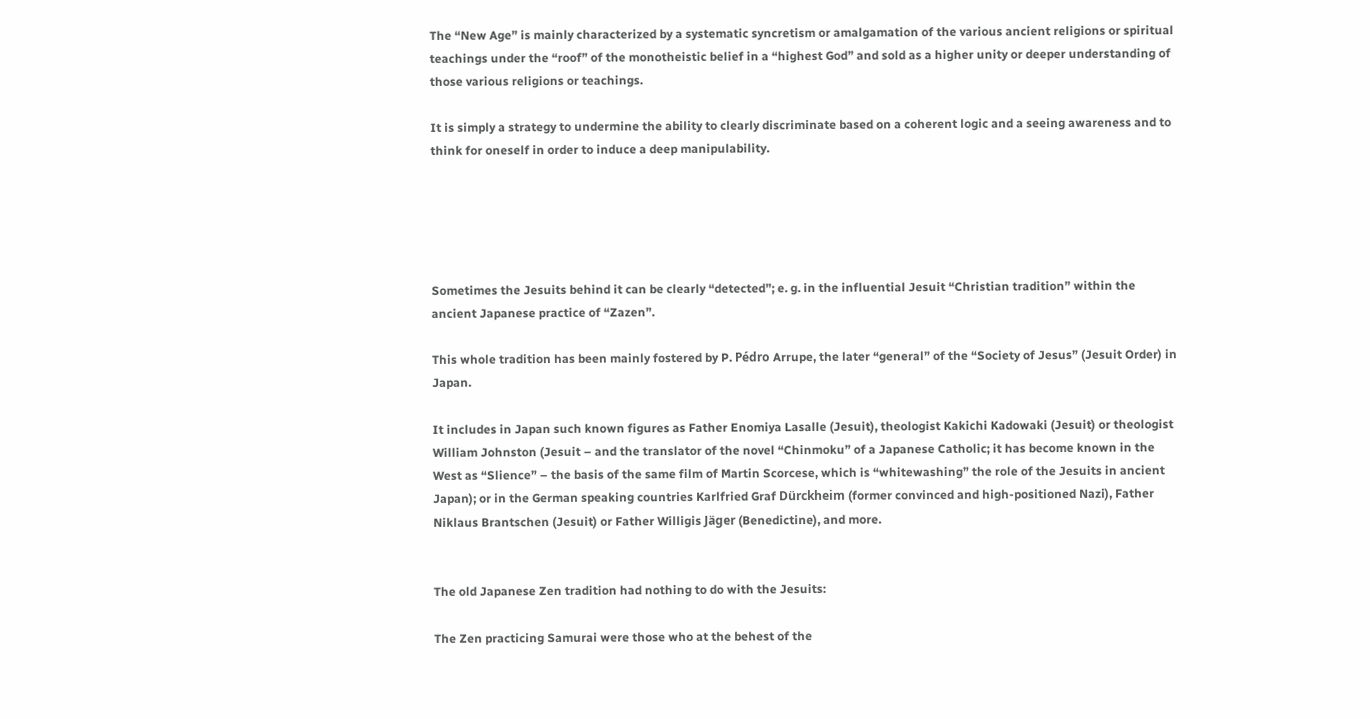The “New Age” is mainly characterized by a systematic syncretism or amalgamation of the various ancient religions or spiritual teachings under the “roof” of the monotheistic belief in a “highest God” and sold as a higher unity or deeper understanding of those various religions or teachings.

It is simply a strategy to undermine the ability to clearly discriminate based on a coherent logic and a seeing awareness and to think for oneself in order to induce a deep manipulability.





Sometimes the Jesuits behind it can be clearly “detected”; e. g. in the influential Jesuit “Christian tradition” within the ancient Japanese practice of “Zazen”.

This whole tradition has been mainly fostered by P. Pédro Arrupe, the later “general” of the “Society of Jesus” (Jesuit Order) in Japan.

It includes in Japan such known figures as Father Enomiya Lasalle (Jesuit), theologist Kakichi Kadowaki (Jesuit) or theologist William Johnston (Jesuit – and the translator of the novel “Chinmoku” of a Japanese Catholic; it has become known in the West as “Slience” – the basis of the same film of Martin Scorcese, which is “whitewashing” the role of the Jesuits in ancient Japan); or in the German speaking countries Karlfried Graf Dürckheim (former convinced and high-positioned Nazi), Father Niklaus Brantschen (Jesuit) or Father Willigis Jäger (Benedictine), and more.


The old Japanese Zen tradition had nothing to do with the Jesuits:

The Zen practicing Samurai were those who at the behest of the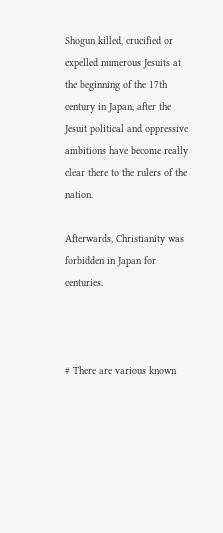Shogun killed, crucified or expelled numerous Jesuits at the beginning of the 17th century in Japan, after the Jesuit political and oppressive ambitions have become really clear there to the rulers of the nation.

Afterwards, Christianity was forbidden in Japan for centuries.



# There are various known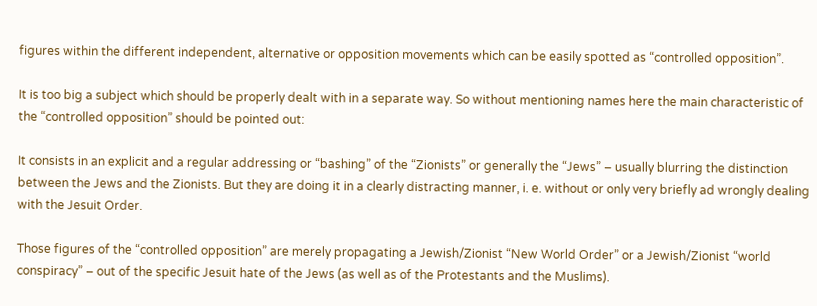figures within the different independent, alternative or opposition movements which can be easily spotted as “controlled opposition”.

It is too big a subject which should be properly dealt with in a separate way. So without mentioning names here the main characteristic of the “controlled opposition” should be pointed out:

It consists in an explicit and a regular addressing or “bashing” of the “Zionists” or generally the “Jews” – usually blurring the distinction between the Jews and the Zionists. But they are doing it in a clearly distracting manner, i. e. without or only very briefly ad wrongly dealing with the Jesuit Order.

Those figures of the “controlled opposition” are merely propagating a Jewish/Zionist “New World Order” or a Jewish/Zionist “world conspiracy” – out of the specific Jesuit hate of the Jews (as well as of the Protestants and the Muslims).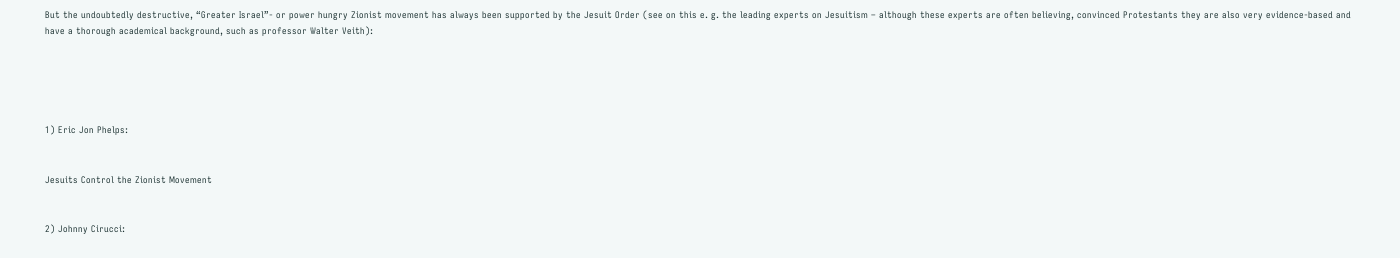But the undoubtedly destructive, “Greater Israel”- or power hungry Zionist movement has always been supported by the Jesuit Order (see on this e. g. the leading experts on Jesuitism – although these experts are often believing, convinced Protestants they are also very evidence-based and have a thorough academical background, such as professor Walter Veith):





1) Eric Jon Phelps:


Jesuits Control the Zionist Movement


2) Johnny Cirucci: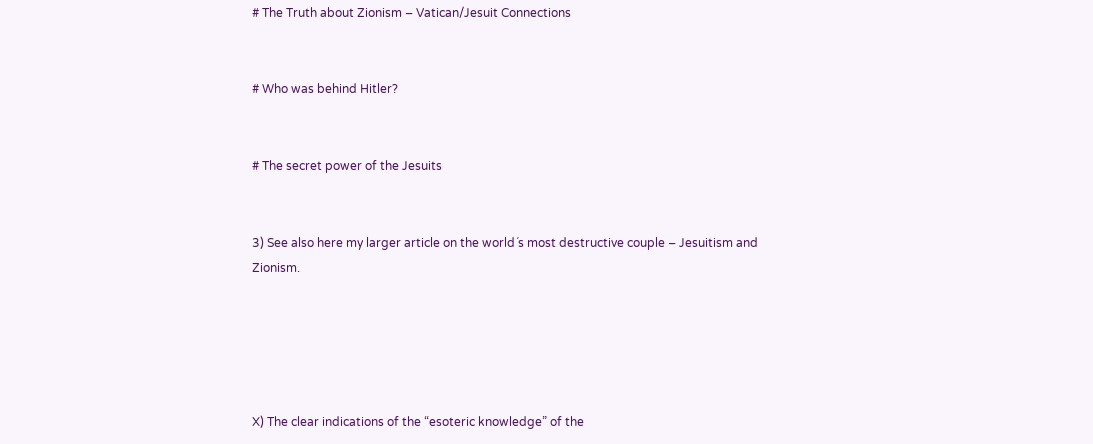# The Truth about Zionism – Vatican/Jesuit Connections


# Who was behind Hitler?


# The secret power of the Jesuits


3) See also here my larger article on the world´s most destructive couple – Jesuitism and Zionism.





X) The clear indications of the “esoteric knowledge” of the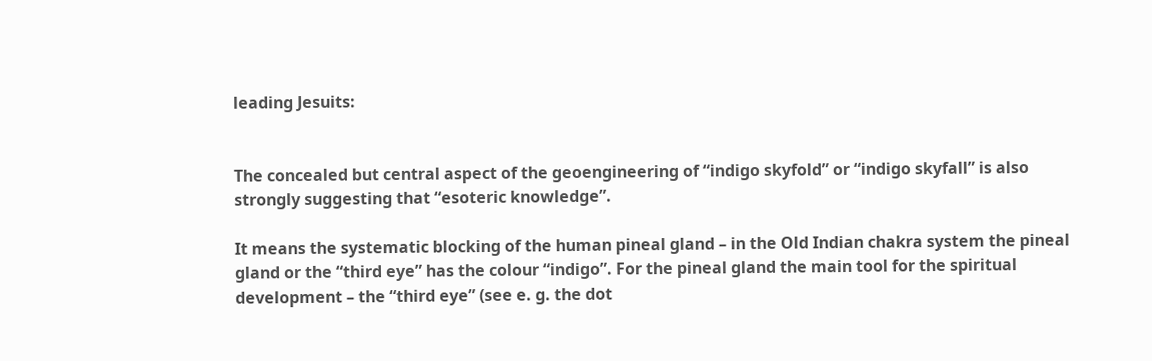leading Jesuits:


The concealed but central aspect of the geoengineering of “indigo skyfold” or “indigo skyfall” is also strongly suggesting that “esoteric knowledge”.

It means the systematic blocking of the human pineal gland – in the Old Indian chakra system the pineal gland or the “third eye” has the colour “indigo”. For the pineal gland the main tool for the spiritual development – the “third eye” (see e. g. the dot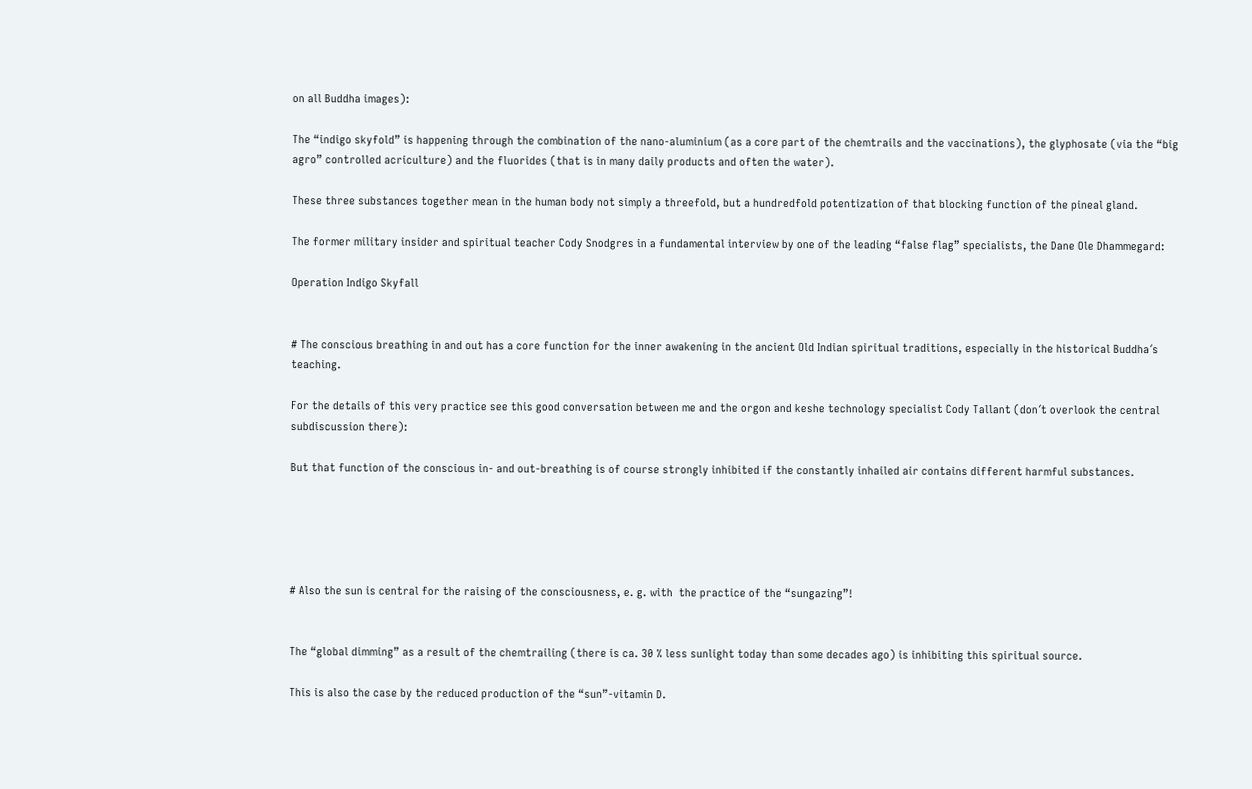on all Buddha images):

The “indigo skyfold” is happening through the combination of the nano-aluminium (as a core part of the chemtrails and the vaccinations), the glyphosate (via the “big agro” controlled acriculture) and the fluorides (that is in many daily products and often the water).

These three substances together mean in the human body not simply a threefold, but a hundredfold potentization of that blocking function of the pineal gland.

The former military insider and spiritual teacher Cody Snodgres in a fundamental interview by one of the leading “false flag” specialists, the Dane Ole Dhammegard:

Operation Indigo Skyfall


# The conscious breathing in and out has a core function for the inner awakening in the ancient Old Indian spiritual traditions, especially in the historical Buddha´s teaching.

For the details of this very practice see this good conversation between me and the orgon and keshe technology specialist Cody Tallant (don´t overlook the central subdiscussion there):

But that function of the conscious in- and out-breathing is of course strongly inhibited if the constantly inhailed air contains different harmful substances.





# Also the sun is central for the raising of the consciousness, e. g. with  the practice of the “sungazing”!


The “global dimming” as a result of the chemtrailing (there is ca. 30 % less sunlight today than some decades ago) is inhibiting this spiritual source.

This is also the case by the reduced production of the “sun”-vitamin D.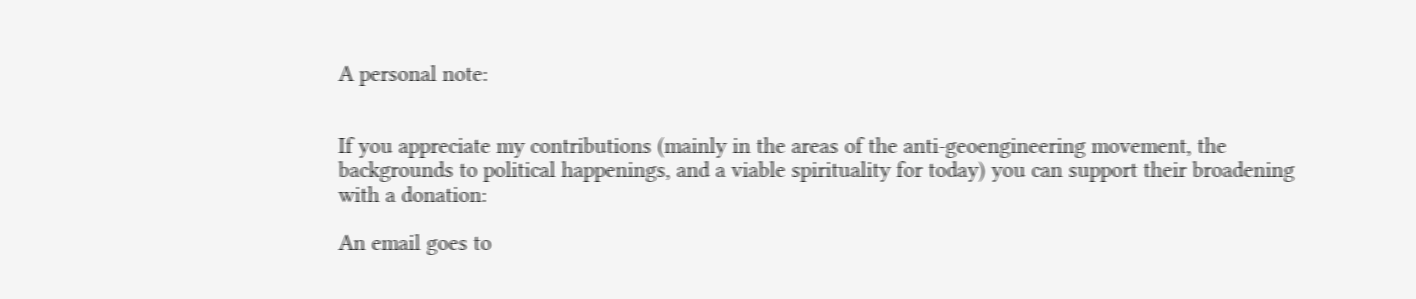A personal note:


If you appreciate my contributions (mainly in the areas of the anti-geoengineering movement, the backgrounds to political happenings, and a viable spirituality for today) you can support their broadening with a donation:

An email goes to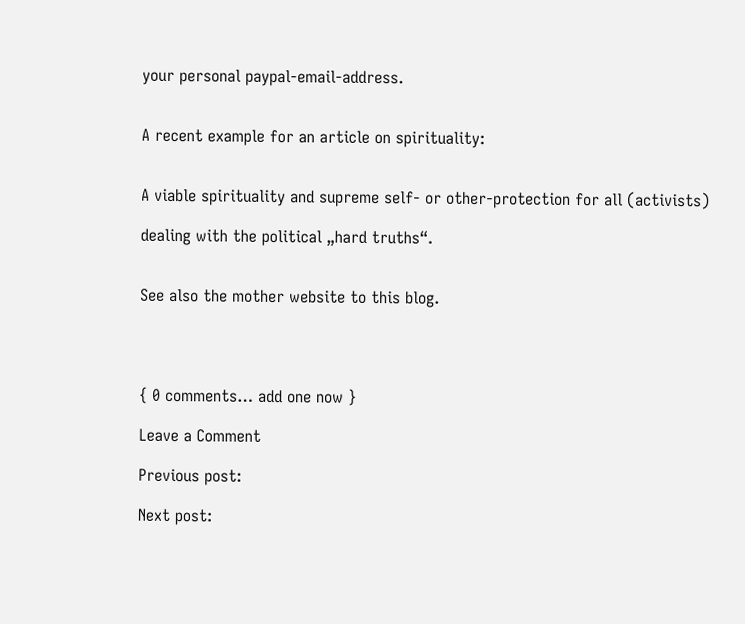your personal paypal-email-address.


A recent example for an article on spirituality:


A viable spirituality and supreme self- or other-protection for all (activists)

dealing with the political „hard truths“.


See also the mother website to this blog.




{ 0 comments… add one now }

Leave a Comment

Previous post:

Next post: